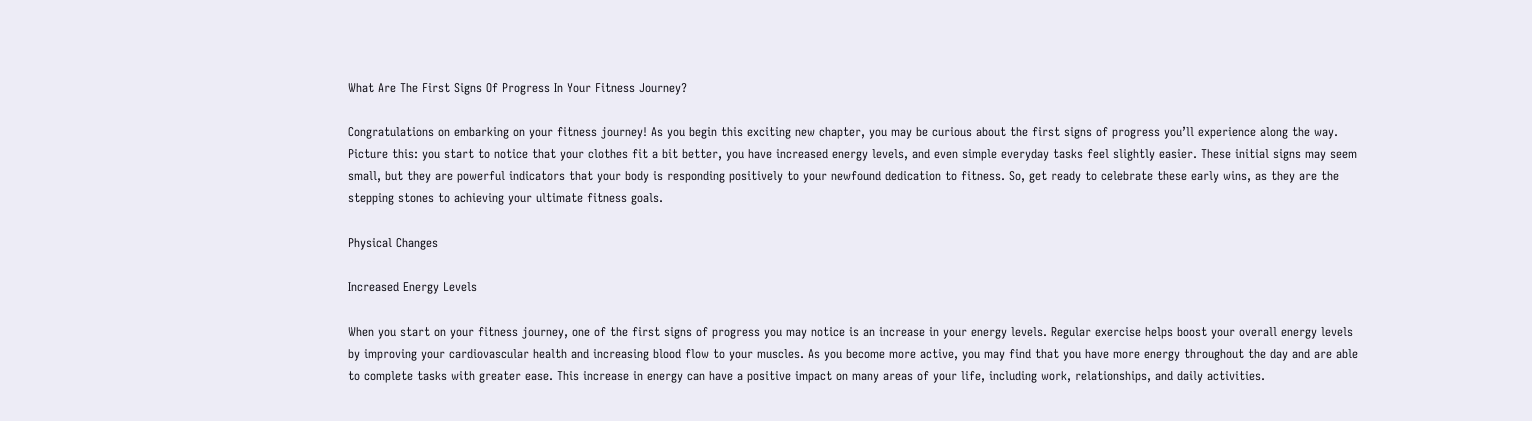What Are The First Signs Of Progress In Your Fitness Journey?

Congratulations on embarking on your fitness journey! As you begin this exciting new chapter, you may be curious about the first signs of progress you’ll experience along the way. Picture this: you start to notice that your clothes fit a bit better, you have increased energy levels, and even simple everyday tasks feel slightly easier. These initial signs may seem small, but they are powerful indicators that your body is responding positively to your newfound dedication to fitness. So, get ready to celebrate these early wins, as they are the stepping stones to achieving your ultimate fitness goals.

Physical Changes

Increased Energy Levels

When you start on your fitness journey, one of the first signs of progress you may notice is an increase in your energy levels. Regular exercise helps boost your overall energy levels by improving your cardiovascular health and increasing blood flow to your muscles. As you become more active, you may find that you have more energy throughout the day and are able to complete tasks with greater ease. This increase in energy can have a positive impact on many areas of your life, including work, relationships, and daily activities.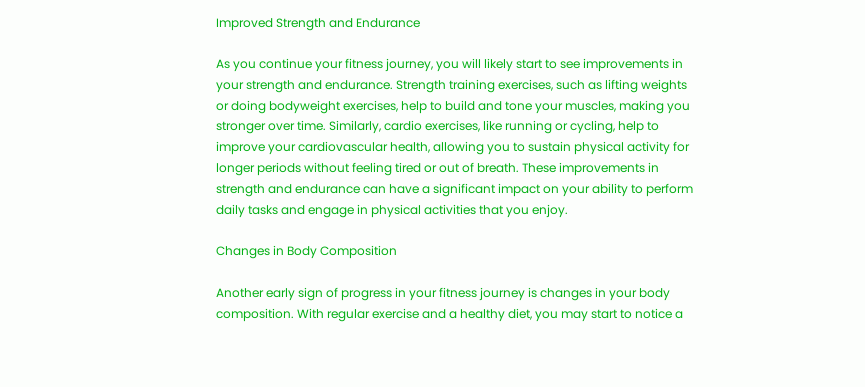Improved Strength and Endurance

As you continue your fitness journey, you will likely start to see improvements in your strength and endurance. Strength training exercises, such as lifting weights or doing bodyweight exercises, help to build and tone your muscles, making you stronger over time. Similarly, cardio exercises, like running or cycling, help to improve your cardiovascular health, allowing you to sustain physical activity for longer periods without feeling tired or out of breath. These improvements in strength and endurance can have a significant impact on your ability to perform daily tasks and engage in physical activities that you enjoy.

Changes in Body Composition

Another early sign of progress in your fitness journey is changes in your body composition. With regular exercise and a healthy diet, you may start to notice a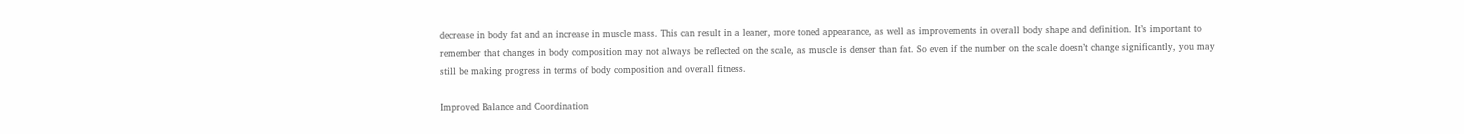decrease in body fat and an increase in muscle mass. This can result in a leaner, more toned appearance, as well as improvements in overall body shape and definition. It’s important to remember that changes in body composition may not always be reflected on the scale, as muscle is denser than fat. So even if the number on the scale doesn’t change significantly, you may still be making progress in terms of body composition and overall fitness.

Improved Balance and Coordination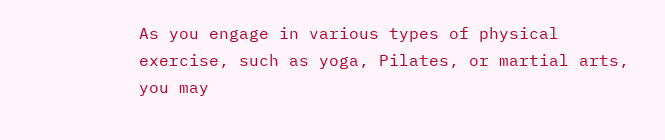As you engage in various types of physical exercise, such as yoga, Pilates, or martial arts, you may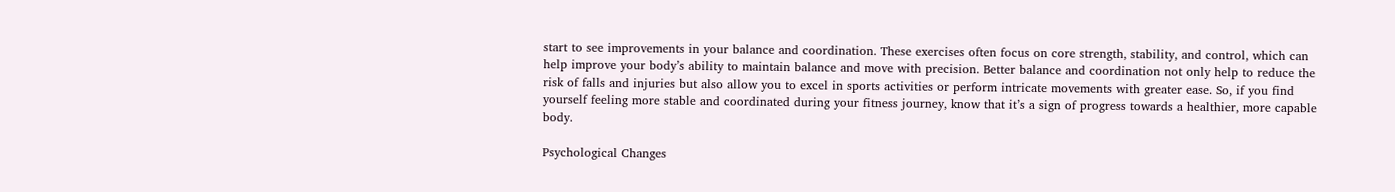start to see improvements in your balance and coordination. These exercises often focus on core strength, stability, and control, which can help improve your body’s ability to maintain balance and move with precision. Better balance and coordination not only help to reduce the risk of falls and injuries but also allow you to excel in sports activities or perform intricate movements with greater ease. So, if you find yourself feeling more stable and coordinated during your fitness journey, know that it’s a sign of progress towards a healthier, more capable body.

Psychological Changes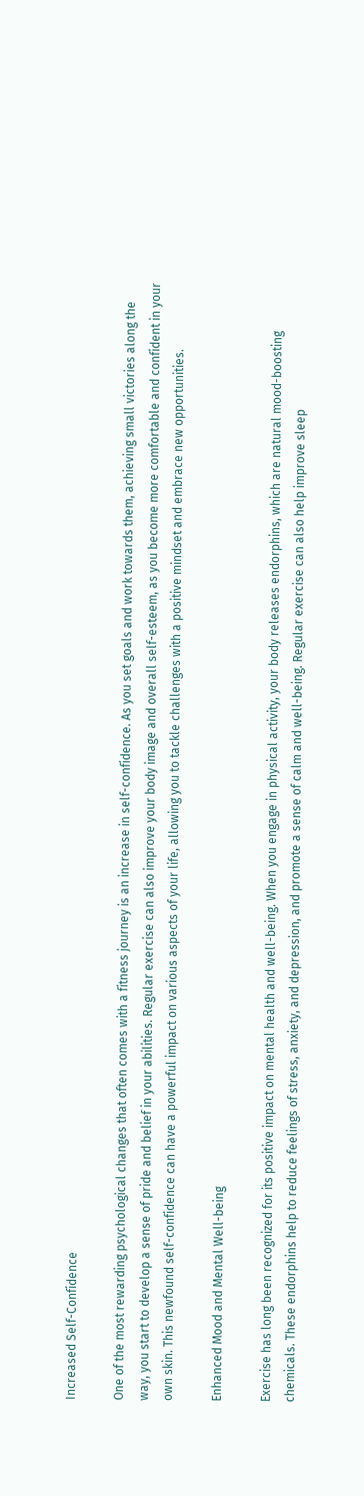Increased Self-Confidence

One of the most rewarding psychological changes that often comes with a fitness journey is an increase in self-confidence. As you set goals and work towards them, achieving small victories along the way, you start to develop a sense of pride and belief in your abilities. Regular exercise can also improve your body image and overall self-esteem, as you become more comfortable and confident in your own skin. This newfound self-confidence can have a powerful impact on various aspects of your life, allowing you to tackle challenges with a positive mindset and embrace new opportunities.

Enhanced Mood and Mental Well-being

Exercise has long been recognized for its positive impact on mental health and well-being. When you engage in physical activity, your body releases endorphins, which are natural mood-boosting chemicals. These endorphins help to reduce feelings of stress, anxiety, and depression, and promote a sense of calm and well-being. Regular exercise can also help improve sleep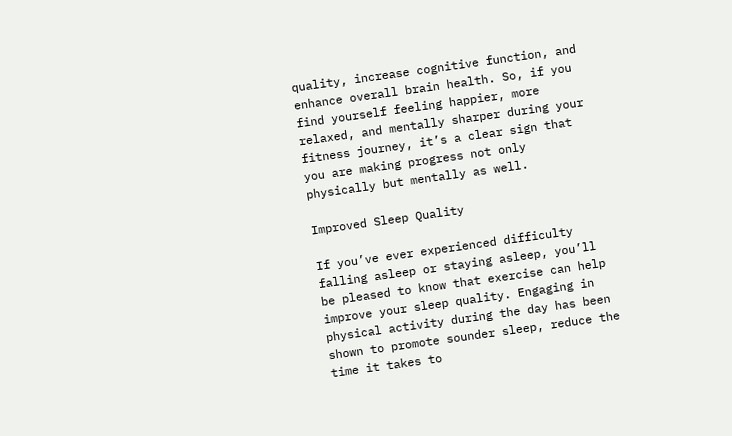quality, increase cognitive function, and enhance overall brain health. So, if you find yourself feeling happier, more relaxed, and mentally sharper during your fitness journey, it’s a clear sign that you are making progress not only physically but mentally as well.

Improved Sleep Quality

If you’ve ever experienced difficulty falling asleep or staying asleep, you’ll be pleased to know that exercise can help improve your sleep quality. Engaging in physical activity during the day has been shown to promote sounder sleep, reduce the time it takes to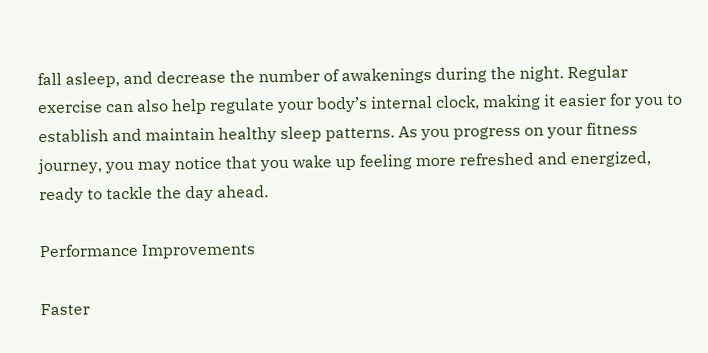fall asleep, and decrease the number of awakenings during the night. Regular exercise can also help regulate your body’s internal clock, making it easier for you to establish and maintain healthy sleep patterns. As you progress on your fitness journey, you may notice that you wake up feeling more refreshed and energized, ready to tackle the day ahead.

Performance Improvements

Faster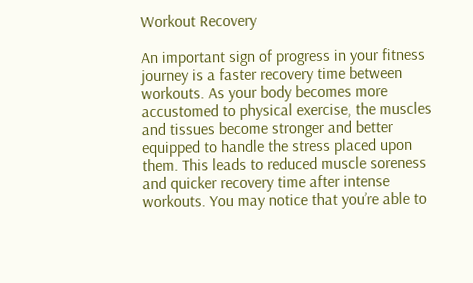Workout Recovery

An important sign of progress in your fitness journey is a faster recovery time between workouts. As your body becomes more accustomed to physical exercise, the muscles and tissues become stronger and better equipped to handle the stress placed upon them. This leads to reduced muscle soreness and quicker recovery time after intense workouts. You may notice that you’re able to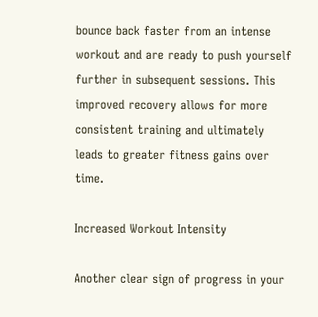bounce back faster from an intense workout and are ready to push yourself further in subsequent sessions. This improved recovery allows for more consistent training and ultimately leads to greater fitness gains over time.

Increased Workout Intensity

Another clear sign of progress in your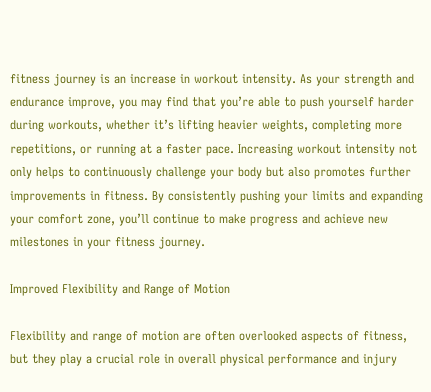fitness journey is an increase in workout intensity. As your strength and endurance improve, you may find that you’re able to push yourself harder during workouts, whether it’s lifting heavier weights, completing more repetitions, or running at a faster pace. Increasing workout intensity not only helps to continuously challenge your body but also promotes further improvements in fitness. By consistently pushing your limits and expanding your comfort zone, you’ll continue to make progress and achieve new milestones in your fitness journey.

Improved Flexibility and Range of Motion

Flexibility and range of motion are often overlooked aspects of fitness, but they play a crucial role in overall physical performance and injury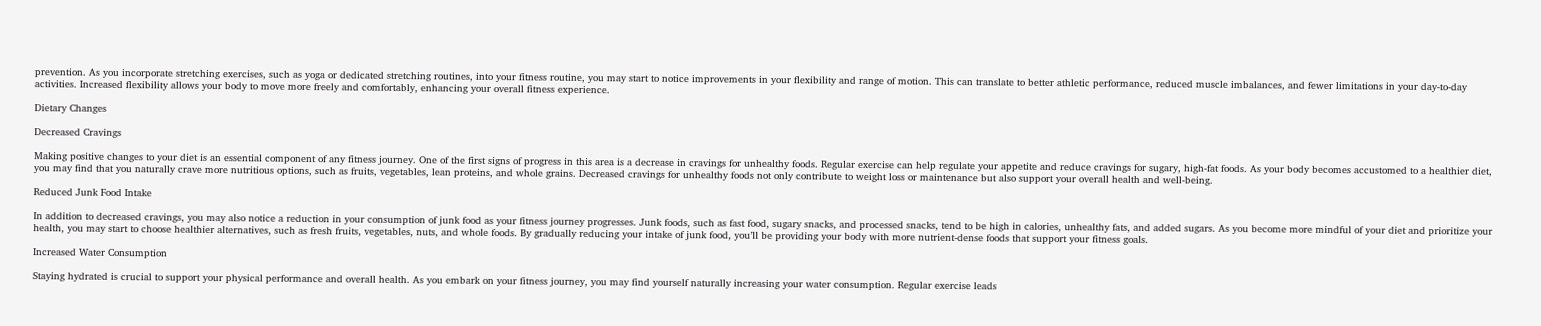prevention. As you incorporate stretching exercises, such as yoga or dedicated stretching routines, into your fitness routine, you may start to notice improvements in your flexibility and range of motion. This can translate to better athletic performance, reduced muscle imbalances, and fewer limitations in your day-to-day activities. Increased flexibility allows your body to move more freely and comfortably, enhancing your overall fitness experience.

Dietary Changes

Decreased Cravings

Making positive changes to your diet is an essential component of any fitness journey. One of the first signs of progress in this area is a decrease in cravings for unhealthy foods. Regular exercise can help regulate your appetite and reduce cravings for sugary, high-fat foods. As your body becomes accustomed to a healthier diet, you may find that you naturally crave more nutritious options, such as fruits, vegetables, lean proteins, and whole grains. Decreased cravings for unhealthy foods not only contribute to weight loss or maintenance but also support your overall health and well-being.

Reduced Junk Food Intake

In addition to decreased cravings, you may also notice a reduction in your consumption of junk food as your fitness journey progresses. Junk foods, such as fast food, sugary snacks, and processed snacks, tend to be high in calories, unhealthy fats, and added sugars. As you become more mindful of your diet and prioritize your health, you may start to choose healthier alternatives, such as fresh fruits, vegetables, nuts, and whole foods. By gradually reducing your intake of junk food, you’ll be providing your body with more nutrient-dense foods that support your fitness goals.

Increased Water Consumption

Staying hydrated is crucial to support your physical performance and overall health. As you embark on your fitness journey, you may find yourself naturally increasing your water consumption. Regular exercise leads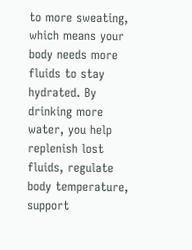to more sweating, which means your body needs more fluids to stay hydrated. By drinking more water, you help replenish lost fluids, regulate body temperature, support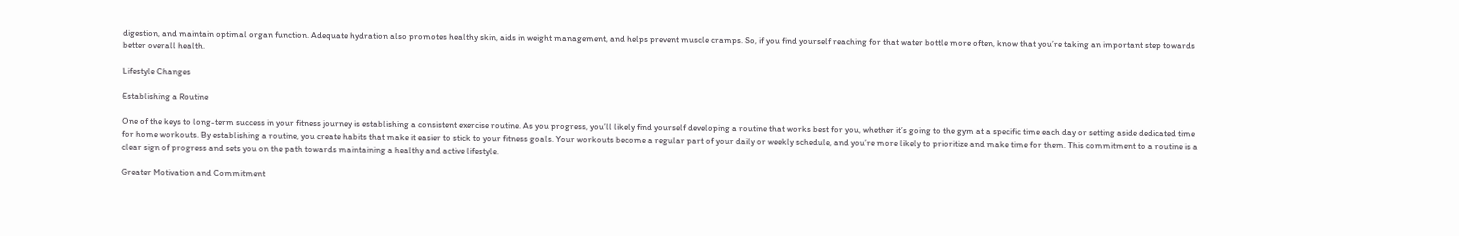digestion, and maintain optimal organ function. Adequate hydration also promotes healthy skin, aids in weight management, and helps prevent muscle cramps. So, if you find yourself reaching for that water bottle more often, know that you’re taking an important step towards better overall health.

Lifestyle Changes

Establishing a Routine

One of the keys to long-term success in your fitness journey is establishing a consistent exercise routine. As you progress, you’ll likely find yourself developing a routine that works best for you, whether it’s going to the gym at a specific time each day or setting aside dedicated time for home workouts. By establishing a routine, you create habits that make it easier to stick to your fitness goals. Your workouts become a regular part of your daily or weekly schedule, and you’re more likely to prioritize and make time for them. This commitment to a routine is a clear sign of progress and sets you on the path towards maintaining a healthy and active lifestyle.

Greater Motivation and Commitment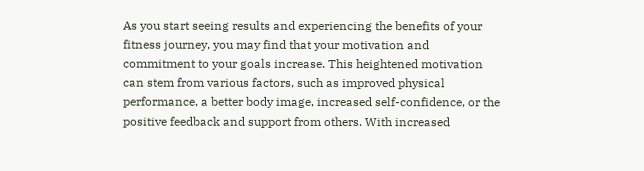As you start seeing results and experiencing the benefits of your fitness journey, you may find that your motivation and commitment to your goals increase. This heightened motivation can stem from various factors, such as improved physical performance, a better body image, increased self-confidence, or the positive feedback and support from others. With increased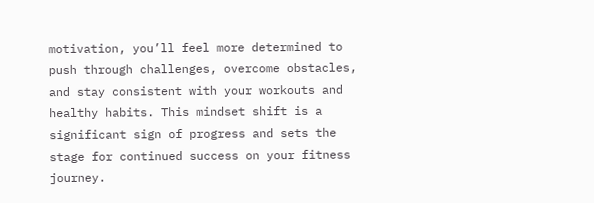motivation, you’ll feel more determined to push through challenges, overcome obstacles, and stay consistent with your workouts and healthy habits. This mindset shift is a significant sign of progress and sets the stage for continued success on your fitness journey.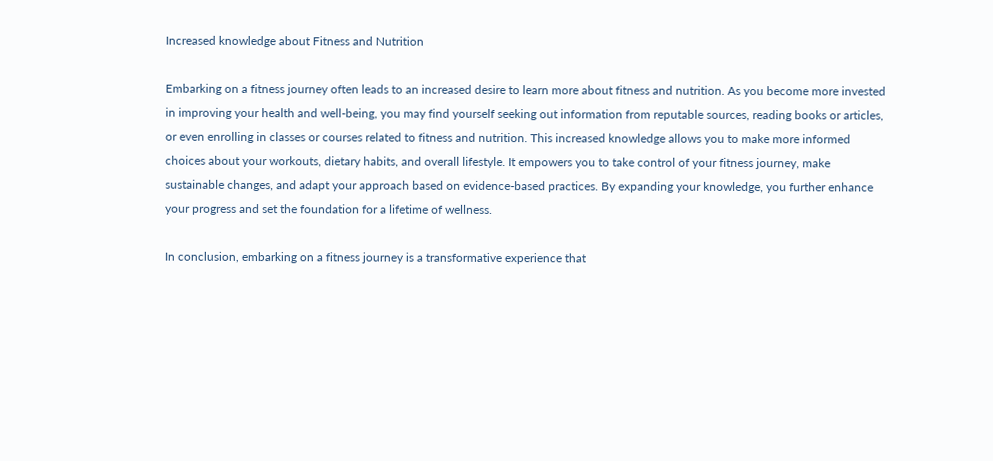Increased knowledge about Fitness and Nutrition

Embarking on a fitness journey often leads to an increased desire to learn more about fitness and nutrition. As you become more invested in improving your health and well-being, you may find yourself seeking out information from reputable sources, reading books or articles, or even enrolling in classes or courses related to fitness and nutrition. This increased knowledge allows you to make more informed choices about your workouts, dietary habits, and overall lifestyle. It empowers you to take control of your fitness journey, make sustainable changes, and adapt your approach based on evidence-based practices. By expanding your knowledge, you further enhance your progress and set the foundation for a lifetime of wellness.

In conclusion, embarking on a fitness journey is a transformative experience that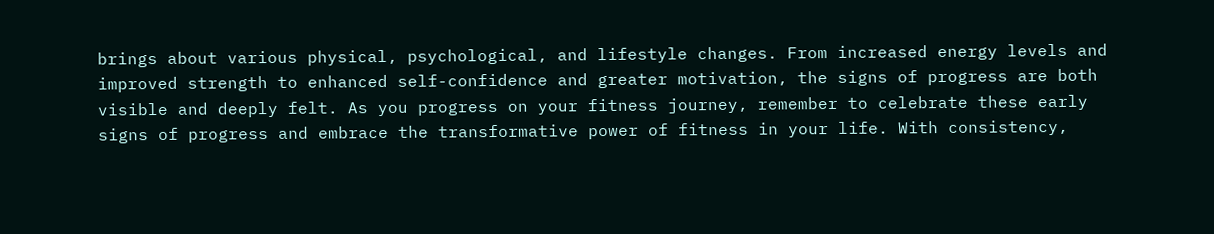brings about various physical, psychological, and lifestyle changes. From increased energy levels and improved strength to enhanced self-confidence and greater motivation, the signs of progress are both visible and deeply felt. As you progress on your fitness journey, remember to celebrate these early signs of progress and embrace the transformative power of fitness in your life. With consistency,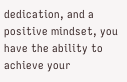dedication, and a positive mindset, you have the ability to achieve your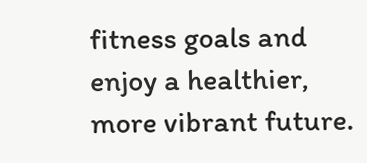fitness goals and enjoy a healthier, more vibrant future.